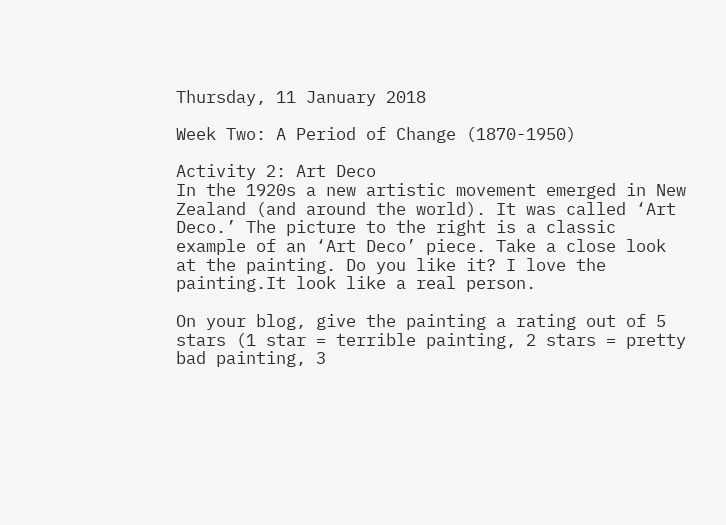Thursday, 11 January 2018

Week Two: A Period of Change (1870-1950)

Activity 2: Art Deco
In the 1920s a new artistic movement emerged in New Zealand (and around the world). It was called ‘Art Deco.’ The picture to the right is a classic example of an ‘Art Deco’ piece. Take a close look at the painting. Do you like it? I love the painting.It look like a real person.

On your blog, give the painting a rating out of 5 stars (1 star = terrible painting, 2 stars = pretty bad painting, 3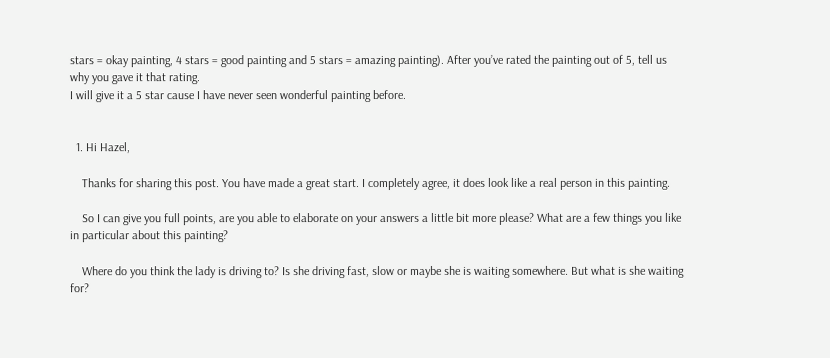stars = okay painting, 4 stars = good painting and 5 stars = amazing painting). After you’ve rated the painting out of 5, tell us why you gave it that rating.
I will give it a 5 star cause I have never seen wonderful painting before.


  1. Hi Hazel,

    Thanks for sharing this post. You have made a great start. I completely agree, it does look like a real person in this painting.

    So I can give you full points, are you able to elaborate on your answers a little bit more please? What are a few things you like in particular about this painting?

    Where do you think the lady is driving to? Is she driving fast, slow or maybe she is waiting somewhere. But what is she waiting for?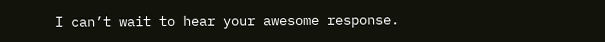I can’t wait to hear your awesome response.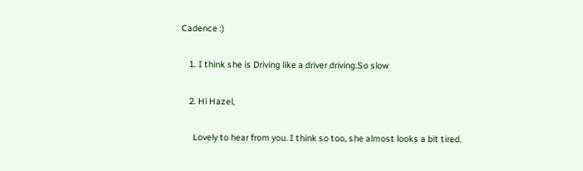Cadence :)

    1. I think she is Driving like a driver driving.So slow

    2. Hi Hazel,

      Lovely to hear from you. I think so too, she almost looks a bit tired.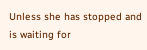Unless she has stopped and is waiting for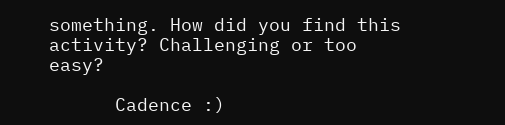something. How did you find this activity? Challenging or too easy?

      Cadence :)